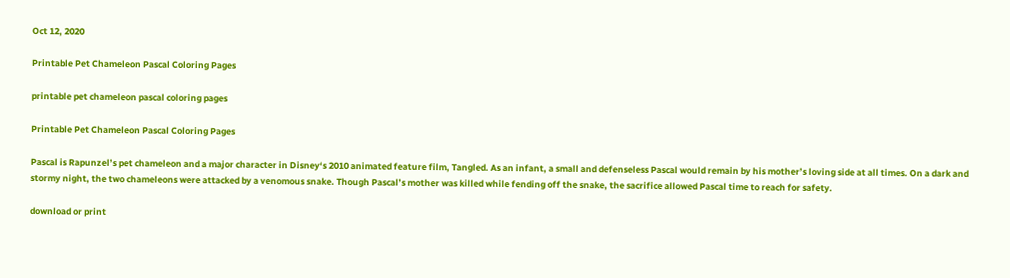Oct 12, 2020

Printable Pet Chameleon Pascal Coloring Pages

printable pet chameleon pascal coloring pages

Printable Pet Chameleon Pascal Coloring Pages

Pascal is Rapunzel’s pet chameleon and a major character in Disney‘s 2010 animated feature film, Tangled. As an infant, a small and defenseless Pascal would remain by his mother’s loving side at all times. On a dark and stormy night, the two chameleons were attacked by a venomous snake. Though Pascal’s mother was killed while fending off the snake, the sacrifice allowed Pascal time to reach for safety.

download or print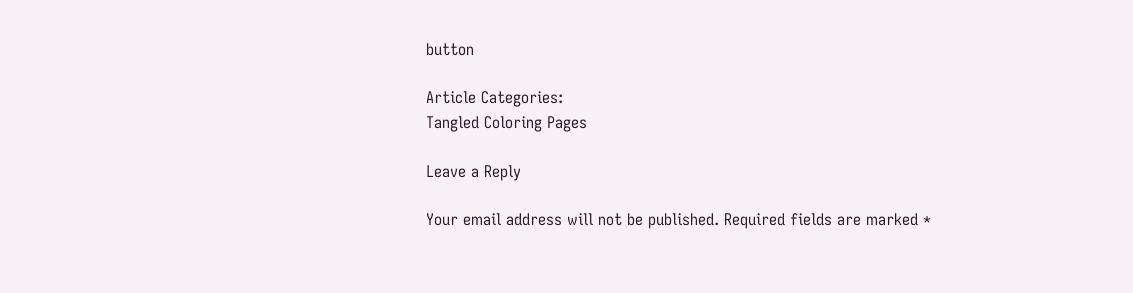button

Article Categories:
Tangled Coloring Pages

Leave a Reply

Your email address will not be published. Required fields are marked *